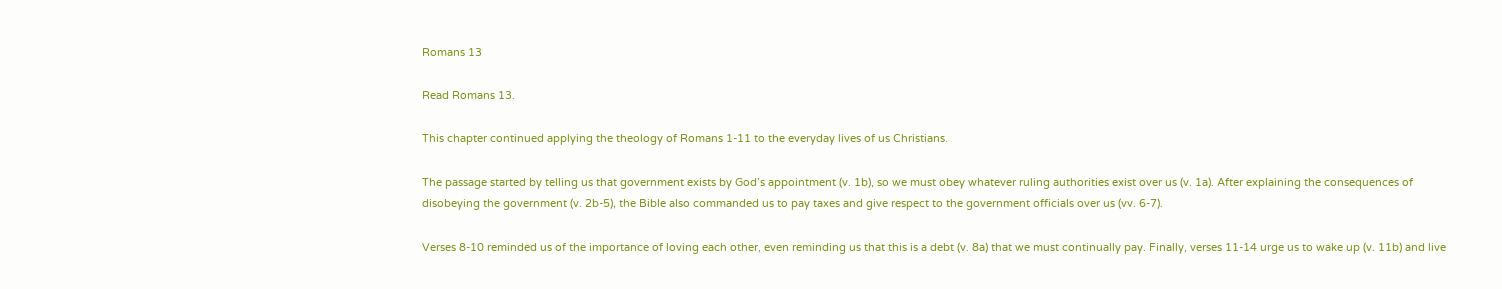Romans 13

Read Romans 13.

This chapter continued applying the theology of Romans 1-11 to the everyday lives of us Christians.

The passage started by telling us that government exists by God’s appointment (v. 1b), so we must obey whatever ruling authorities exist over us (v. 1a). After explaining the consequences of disobeying the government (v. 2b-5), the Bible also commanded us to pay taxes and give respect to the government officials over us (vv. 6-7).

Verses 8-10 reminded us of the importance of loving each other, even reminding us that this is a debt (v. 8a) that we must continually pay. Finally, verses 11-14 urge us to wake up (v. 11b) and live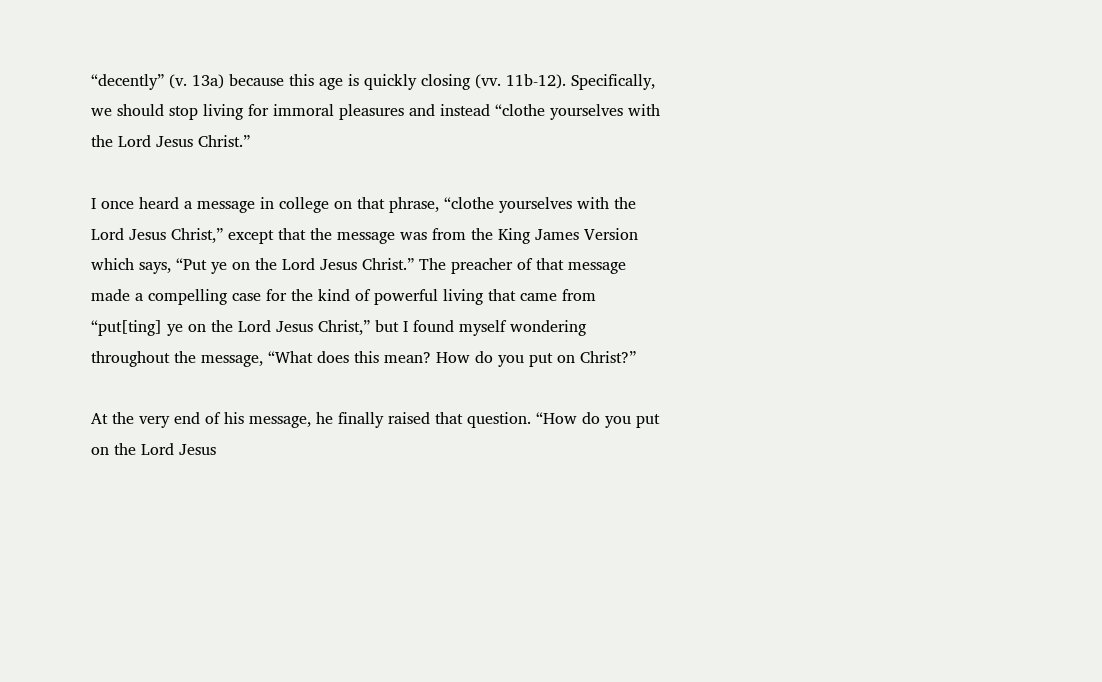“decently” (v. 13a) because this age is quickly closing (vv. 11b-12). Specifically, we should stop living for immoral pleasures and instead “clothe yourselves with the Lord Jesus Christ.”

I once heard a message in college on that phrase, “clothe yourselves with the Lord Jesus Christ,” except that the message was from the King James Version which says, “Put ye on the Lord Jesus Christ.” The preacher of that message made a compelling case for the kind of powerful living that came from “put[ting] ye on the Lord Jesus Christ,” but I found myself wondering throughout the message, “What does this mean? How do you put on Christ?”

At the very end of his message, he finally raised that question. “How do you put on the Lord Jesus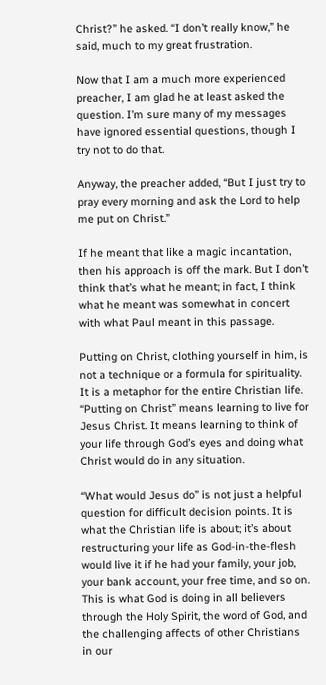Christ?” he asked. “I don’t really know,” he said, much to my great frustration.

Now that I am a much more experienced preacher, I am glad he at least asked the question. I’m sure many of my messages have ignored essential questions, though I try not to do that.

Anyway, the preacher added, “But I just try to pray every morning and ask the Lord to help me put on Christ.”

If he meant that like a magic incantation, then his approach is off the mark. But I don’t think that’s what he meant; in fact, I think what he meant was somewhat in concert with what Paul meant in this passage.

Putting on Christ, clothing yourself in him, is not a technique or a formula for spirituality. It is a metaphor for the entire Christian life. “Putting on Christ” means learning to live for Jesus Christ. It means learning to think of your life through God’s eyes and doing what Christ would do in any situation.

“What would Jesus do” is not just a helpful question for difficult decision points. It is what the Christian life is about; it’s about restructuring your life as God-in-the-flesh would live it if he had your family, your job, your bank account, your free time, and so on. This is what God is doing in all believers through the Holy Spirit, the word of God, and the challenging affects of other Christians in our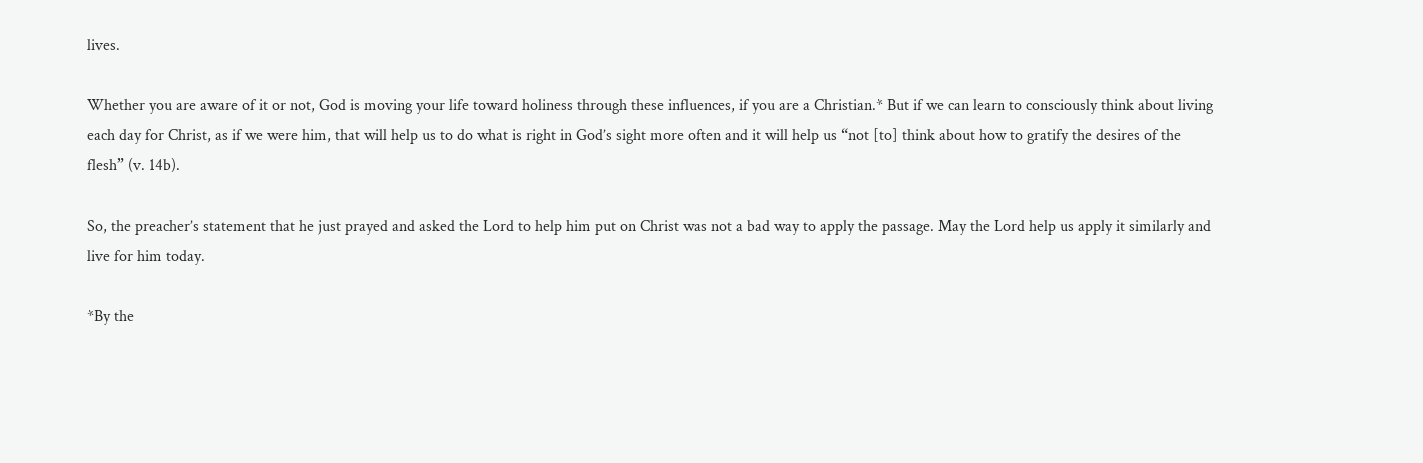lives.

Whether you are aware of it or not, God is moving your life toward holiness through these influences, if you are a Christian.* But if we can learn to consciously think about living each day for Christ, as if we were him, that will help us to do what is right in God’s sight more often and it will help us “not [to] think about how to gratify the desires of the flesh” (v. 14b).

So, the preacher’s statement that he just prayed and asked the Lord to help him put on Christ was not a bad way to apply the passage. May the Lord help us apply it similarly and live for him today.

*By the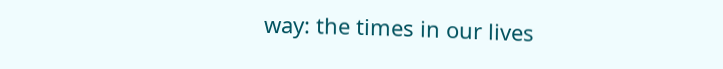way: the times in our lives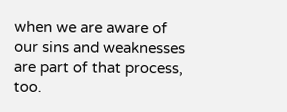when we are aware of our sins and weaknesses are part of that process, too.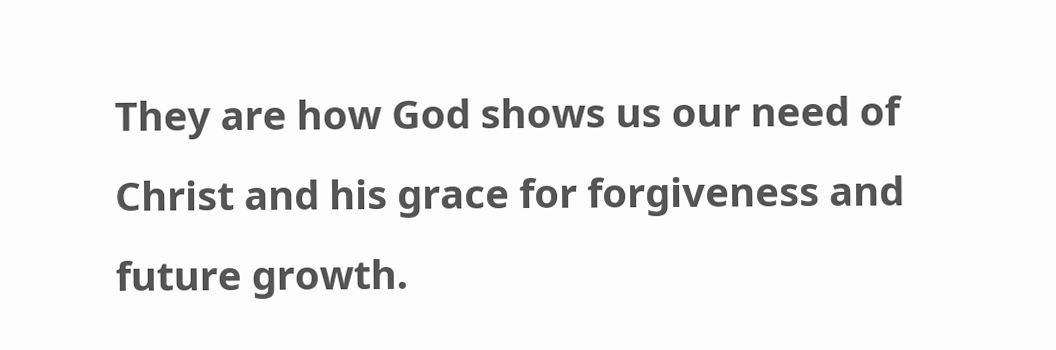They are how God shows us our need of Christ and his grace for forgiveness and future growth.